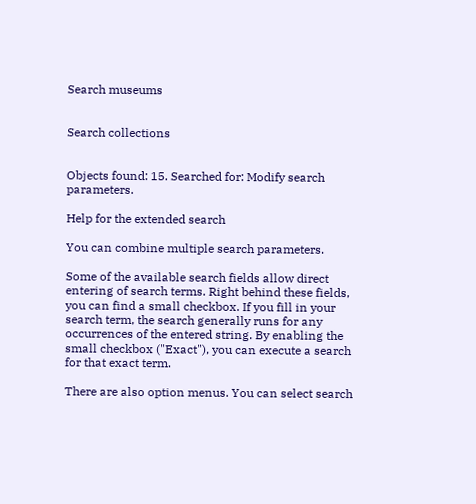Search museums


Search collections


Objects found: 15. Searched for: Modify search parameters.

Help for the extended search

You can combine multiple search parameters.

Some of the available search fields allow direct entering of search terms. Right behind these fields, you can find a small checkbox. If you fill in your search term, the search generally runs for any occurrences of the entered string. By enabling the small checkbox ("Exact"), you can execute a search for that exact term.

There are also option menus. You can select search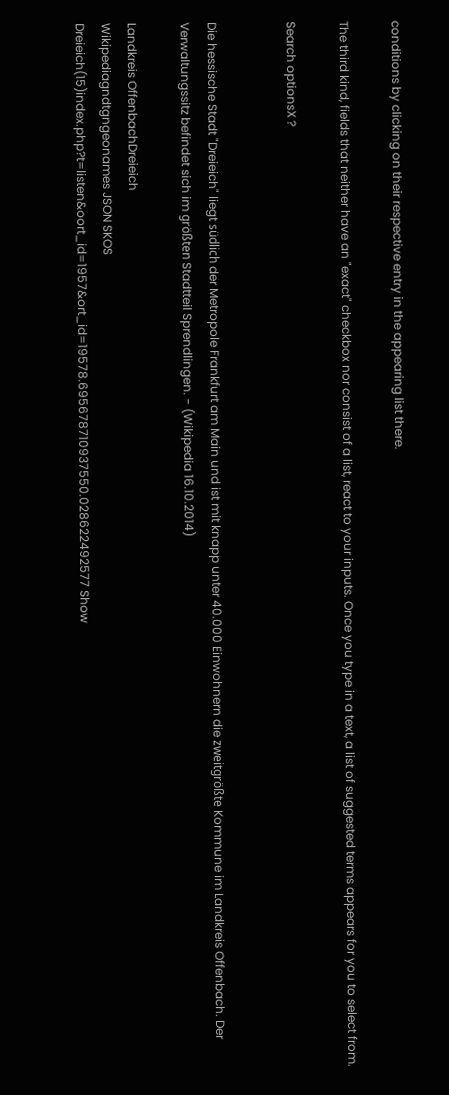conditions by clicking on their respective entry in the appearing list there.

The third kind, fields that neither have an "exact" checkbox nor consist of a list, react to your inputs. Once you type in a text, a list of suggested terms appears for you to select from.

Search optionsX ?


Die hessische Stadt "Dreieich" liegt südlich der Metropole Frankfurt am Main und ist mit knapp unter 40.000 Einwohnern die zweitgrößte Kommune im Landkreis Offenbach. Der Verwaltungssitz befindet sich im größten Stadtteil Sprendlingen. - (Wikipedia 16.10.2014)

Landkreis OffenbachDreieich
Wikipediagndtgngeonames JSON SKOS
Dreieich(15)index.php?t=listen&oort_id=1957&ort_id=19578.695678710937550.028622492577 Show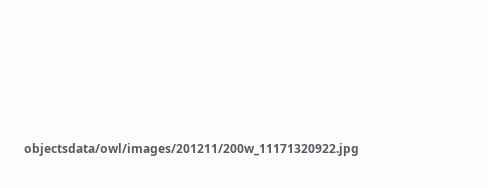objectsdata/owl/images/201211/200w_11171320922.jpg